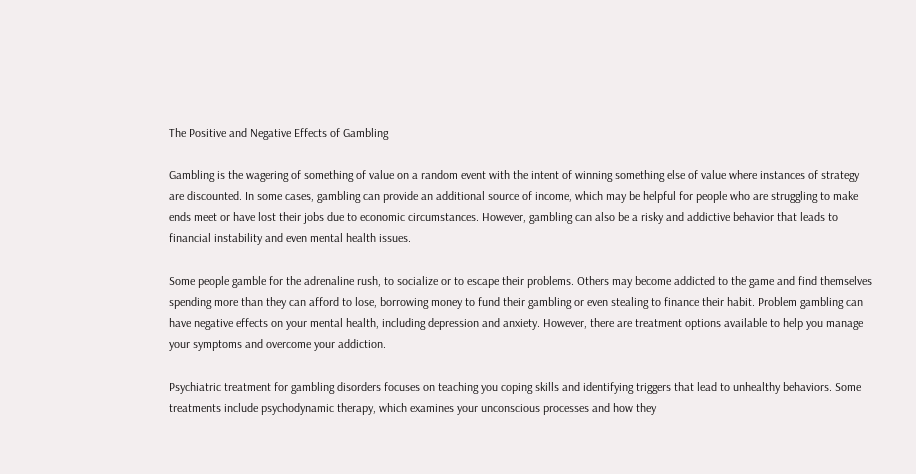The Positive and Negative Effects of Gambling

Gambling is the wagering of something of value on a random event with the intent of winning something else of value where instances of strategy are discounted. In some cases, gambling can provide an additional source of income, which may be helpful for people who are struggling to make ends meet or have lost their jobs due to economic circumstances. However, gambling can also be a risky and addictive behavior that leads to financial instability and even mental health issues.

Some people gamble for the adrenaline rush, to socialize or to escape their problems. Others may become addicted to the game and find themselves spending more than they can afford to lose, borrowing money to fund their gambling or even stealing to finance their habit. Problem gambling can have negative effects on your mental health, including depression and anxiety. However, there are treatment options available to help you manage your symptoms and overcome your addiction.

Psychiatric treatment for gambling disorders focuses on teaching you coping skills and identifying triggers that lead to unhealthy behaviors. Some treatments include psychodynamic therapy, which examines your unconscious processes and how they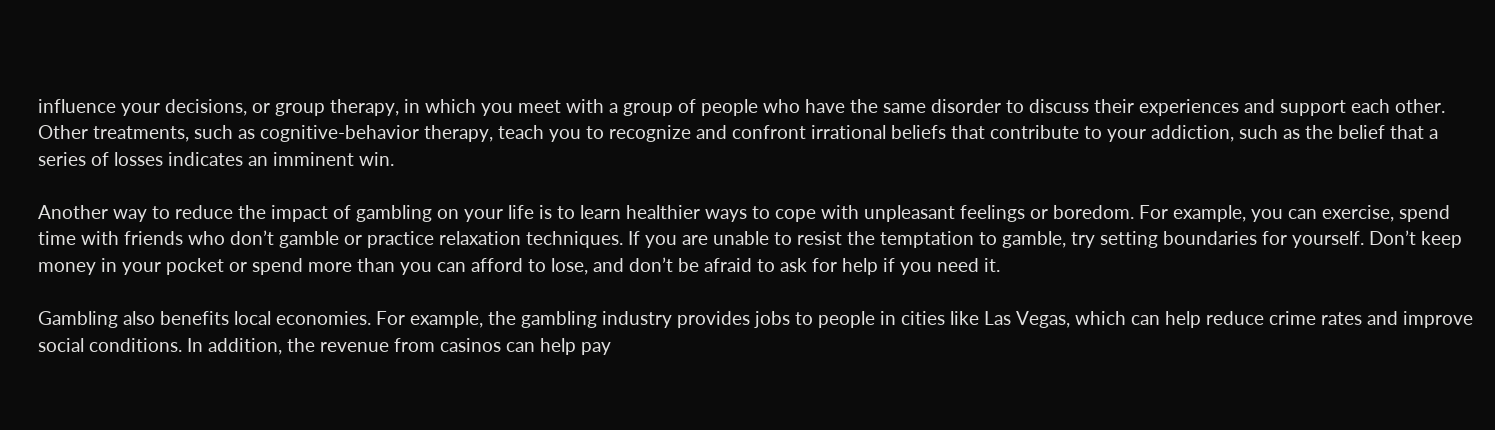influence your decisions, or group therapy, in which you meet with a group of people who have the same disorder to discuss their experiences and support each other. Other treatments, such as cognitive-behavior therapy, teach you to recognize and confront irrational beliefs that contribute to your addiction, such as the belief that a series of losses indicates an imminent win.

Another way to reduce the impact of gambling on your life is to learn healthier ways to cope with unpleasant feelings or boredom. For example, you can exercise, spend time with friends who don’t gamble or practice relaxation techniques. If you are unable to resist the temptation to gamble, try setting boundaries for yourself. Don’t keep money in your pocket or spend more than you can afford to lose, and don’t be afraid to ask for help if you need it.

Gambling also benefits local economies. For example, the gambling industry provides jobs to people in cities like Las Vegas, which can help reduce crime rates and improve social conditions. In addition, the revenue from casinos can help pay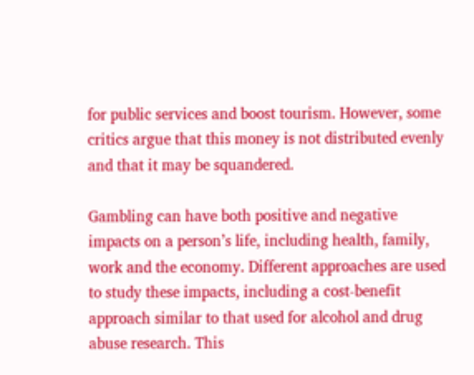for public services and boost tourism. However, some critics argue that this money is not distributed evenly and that it may be squandered.

Gambling can have both positive and negative impacts on a person’s life, including health, family, work and the economy. Different approaches are used to study these impacts, including a cost-benefit approach similar to that used for alcohol and drug abuse research. This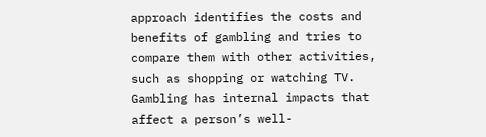approach identifies the costs and benefits of gambling and tries to compare them with other activities, such as shopping or watching TV. Gambling has internal impacts that affect a person’s well-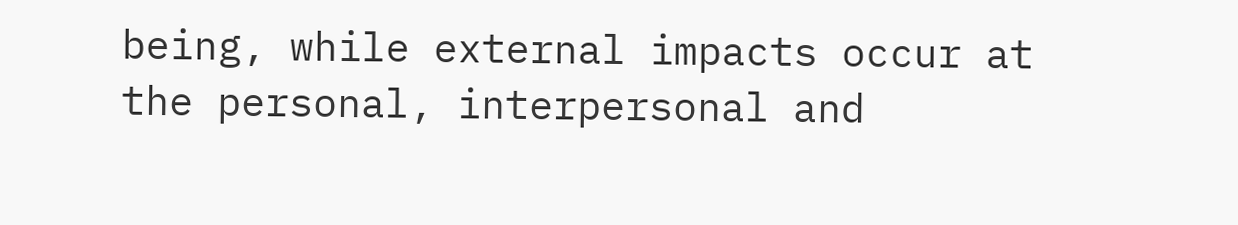being, while external impacts occur at the personal, interpersonal and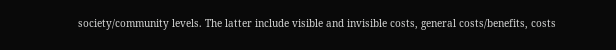society/community levels. The latter include visible and invisible costs, general costs/benefits, costs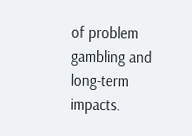of problem gambling and long-term impacts.